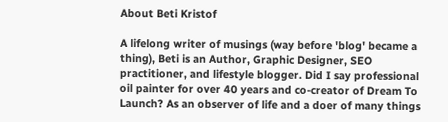About Beti Kristof

A lifelong writer of musings (way before 'blog' became a thing), Beti is an Author, Graphic Designer, SEO practitioner, and lifestyle blogger. Did I say professional oil painter for over 40 years and co-creator of Dream To Launch? As an observer of life and a doer of many things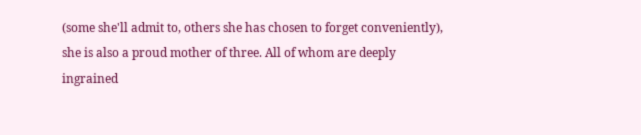(some she'll admit to, others she has chosen to forget conveniently), she is also a proud mother of three. All of whom are deeply ingrained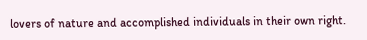lovers of nature and accomplished individuals in their own right.